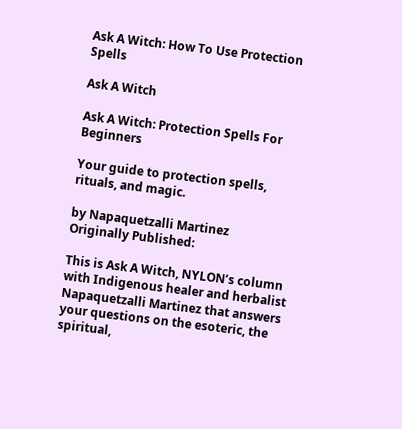Ask A Witch: How To Use Protection Spells

Ask A Witch

Ask A Witch: Protection Spells For Beginners

Your guide to protection spells, rituals, and magic.

by Napaquetzalli Martinez
Originally Published:

This is Ask A Witch, NYLON’s column with Indigenous healer and herbalist Napaquetzalli Martinez that answers your questions on the esoteric, the spiritual,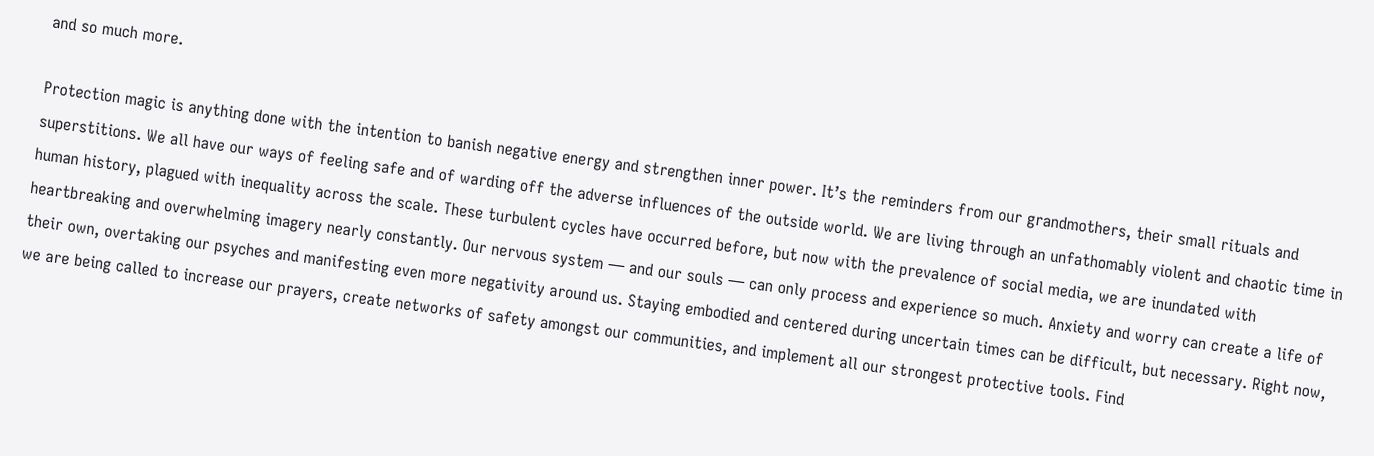and so much more.

Protection magic is anything done with the intention to banish negative energy and strengthen inner power. It’s the reminders from our grandmothers, their small rituals and superstitions. We all have our ways of feeling safe and of warding off the adverse influences of the outside world. We are living through an unfathomably violent and chaotic time in human history, plagued with inequality across the scale. These turbulent cycles have occurred before, but now with the prevalence of social media, we are inundated with heartbreaking and overwhelming imagery nearly constantly. Our nervous system — and our souls — can only process and experience so much. Anxiety and worry can create a life of their own, overtaking our psyches and manifesting even more negativity around us. Staying embodied and centered during uncertain times can be difficult, but necessary. Right now, we are being called to increase our prayers, create networks of safety amongst our communities, and implement all our strongest protective tools. Find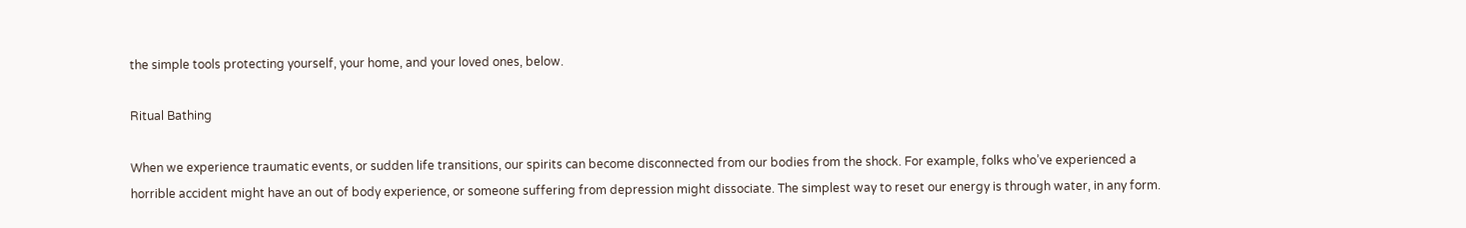the simple tools protecting yourself, your home, and your loved ones, below.

Ritual Bathing

When we experience traumatic events, or sudden life transitions, our spirits can become disconnected from our bodies from the shock. For example, folks who’ve experienced a horrible accident might have an out of body experience, or someone suffering from depression might dissociate. The simplest way to reset our energy is through water, in any form.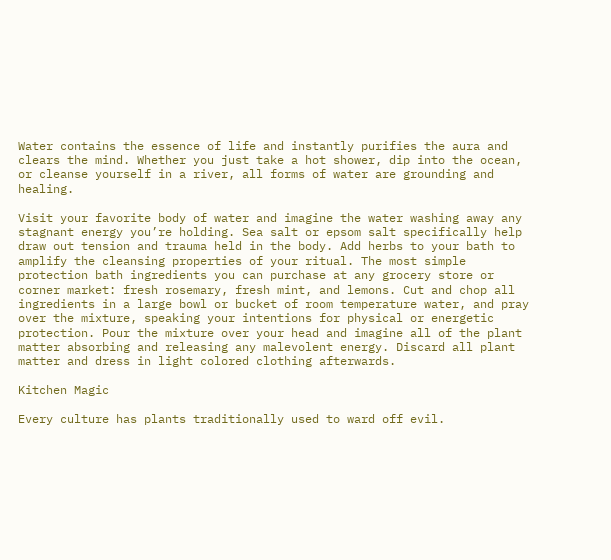Water contains the essence of life and instantly purifies the aura and clears the mind. Whether you just take a hot shower, dip into the ocean, or cleanse yourself in a river, all forms of water are grounding and healing.

Visit your favorite body of water and imagine the water washing away any stagnant energy you’re holding. Sea salt or epsom salt specifically help draw out tension and trauma held in the body. Add herbs to your bath to amplify the cleansing properties of your ritual. The most simple protection bath ingredients you can purchase at any grocery store or corner market: fresh rosemary, fresh mint, and lemons. Cut and chop all ingredients in a large bowl or bucket of room temperature water, and pray over the mixture, speaking your intentions for physical or energetic protection. Pour the mixture over your head and imagine all of the plant matter absorbing and releasing any malevolent energy. Discard all plant matter and dress in light colored clothing afterwards.

Kitchen Magic

Every culture has plants traditionally used to ward off evil.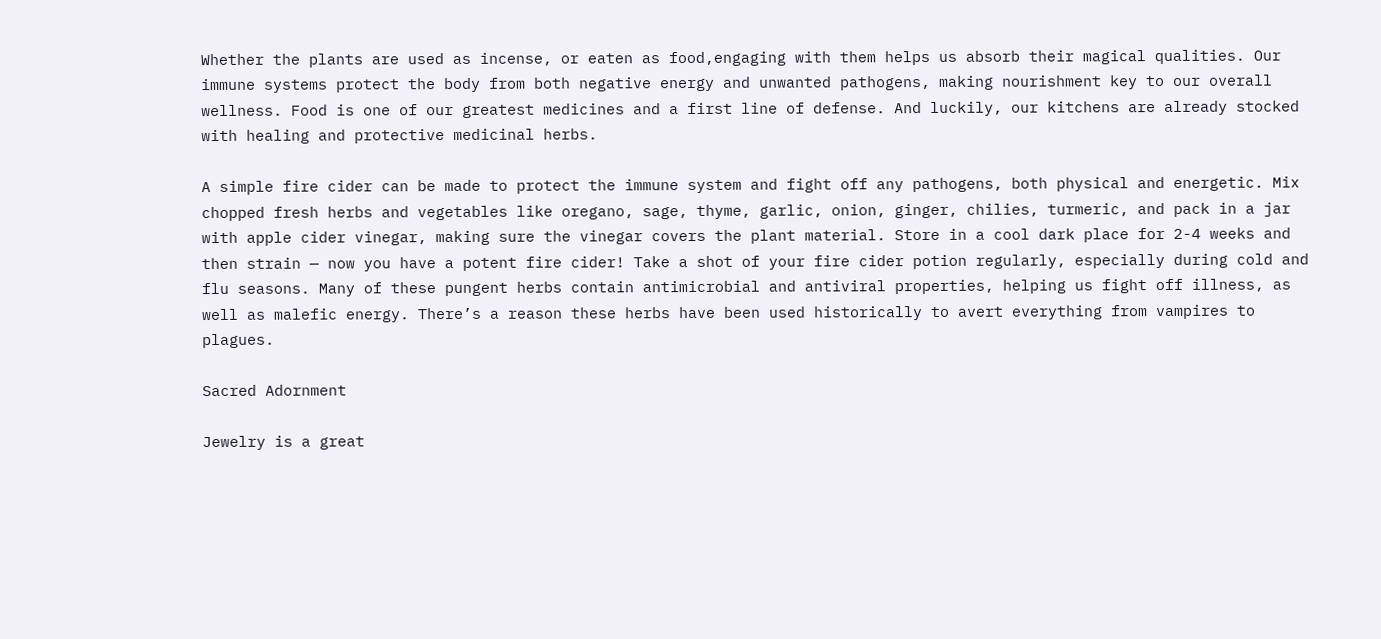Whether the plants are used as incense, or eaten as food,engaging with them helps us absorb their magical qualities. Our immune systems protect the body from both negative energy and unwanted pathogens, making nourishment key to our overall wellness. Food is one of our greatest medicines and a first line of defense. And luckily, our kitchens are already stocked with healing and protective medicinal herbs.

A simple fire cider can be made to protect the immune system and fight off any pathogens, both physical and energetic. Mix chopped fresh herbs and vegetables like oregano, sage, thyme, garlic, onion, ginger, chilies, turmeric, and pack in a jar with apple cider vinegar, making sure the vinegar covers the plant material. Store in a cool dark place for 2-4 weeks and then strain — now you have a potent fire cider! Take a shot of your fire cider potion regularly, especially during cold and flu seasons. Many of these pungent herbs contain antimicrobial and antiviral properties, helping us fight off illness, as well as malefic energy. There’s a reason these herbs have been used historically to avert everything from vampires to plagues.

Sacred Adornment

Jewelry is a great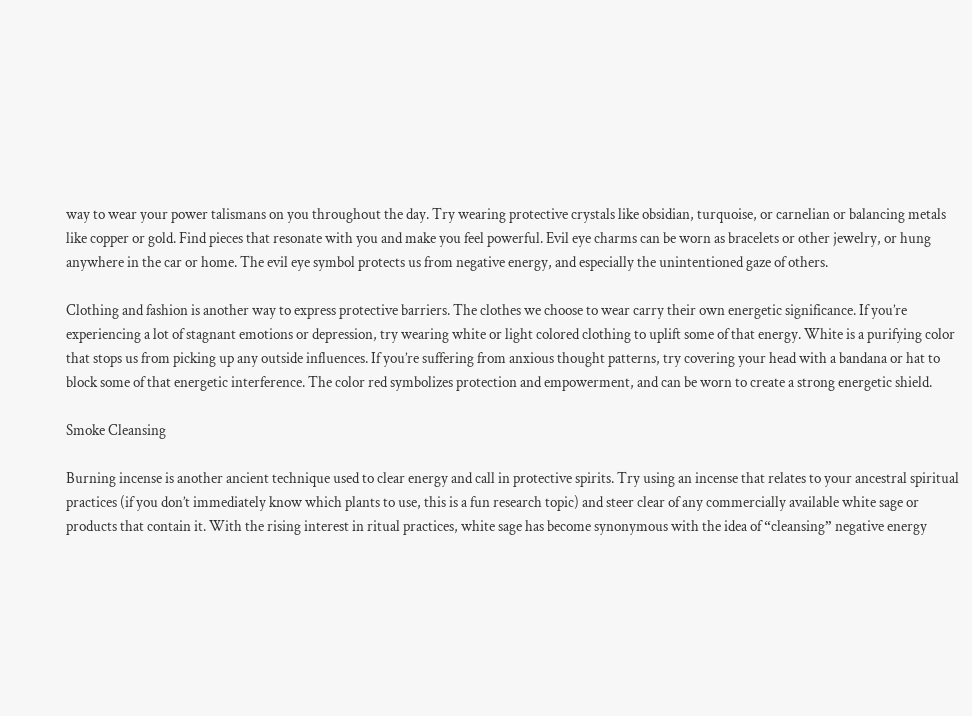way to wear your power talismans on you throughout the day. Try wearing protective crystals like obsidian, turquoise, or carnelian or balancing metals like copper or gold. Find pieces that resonate with you and make you feel powerful. Evil eye charms can be worn as bracelets or other jewelry, or hung anywhere in the car or home. The evil eye symbol protects us from negative energy, and especially the unintentioned gaze of others.

Clothing and fashion is another way to express protective barriers. The clothes we choose to wear carry their own energetic significance. If you’re experiencing a lot of stagnant emotions or depression, try wearing white or light colored clothing to uplift some of that energy. White is a purifying color that stops us from picking up any outside influences. If you’re suffering from anxious thought patterns, try covering your head with a bandana or hat to block some of that energetic interference. The color red symbolizes protection and empowerment, and can be worn to create a strong energetic shield.

Smoke Cleansing

Burning incense is another ancient technique used to clear energy and call in protective spirits. Try using an incense that relates to your ancestral spiritual practices (if you don’t immediately know which plants to use, this is a fun research topic) and steer clear of any commercially available white sage or products that contain it. With the rising interest in ritual practices, white sage has become synonymous with the idea of “cleansing” negative energy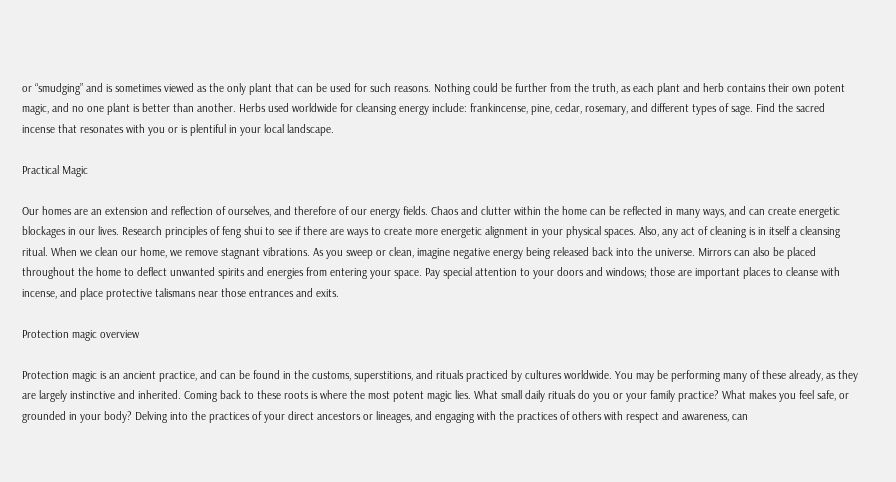or “smudging” and is sometimes viewed as the only plant that can be used for such reasons. Nothing could be further from the truth, as each plant and herb contains their own potent magic, and no one plant is better than another. Herbs used worldwide for cleansing energy include: frankincense, pine, cedar, rosemary, and different types of sage. Find the sacred incense that resonates with you or is plentiful in your local landscape.

Practical Magic

Our homes are an extension and reflection of ourselves, and therefore of our energy fields. Chaos and clutter within the home can be reflected in many ways, and can create energetic blockages in our lives. Research principles of feng shui to see if there are ways to create more energetic alignment in your physical spaces. Also, any act of cleaning is in itself a cleansing ritual. When we clean our home, we remove stagnant vibrations. As you sweep or clean, imagine negative energy being released back into the universe. Mirrors can also be placed throughout the home to deflect unwanted spirits and energies from entering your space. Pay special attention to your doors and windows; those are important places to cleanse with incense, and place protective talismans near those entrances and exits.

Protection magic overview

Protection magic is an ancient practice, and can be found in the customs, superstitions, and rituals practiced by cultures worldwide. You may be performing many of these already, as they are largely instinctive and inherited. Coming back to these roots is where the most potent magic lies. What small daily rituals do you or your family practice? What makes you feel safe, or grounded in your body? Delving into the practices of your direct ancestors or lineages, and engaging with the practices of others with respect and awareness, can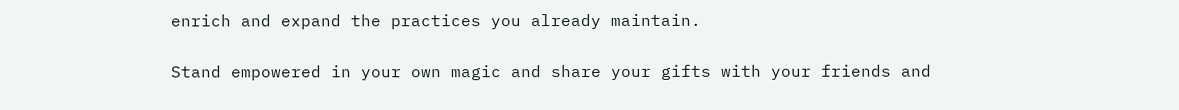enrich and expand the practices you already maintain.

Stand empowered in your own magic and share your gifts with your friends and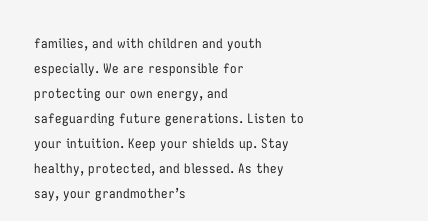families, and with children and youth especially. We are responsible for protecting our own energy, and safeguarding future generations. Listen to your intuition. Keep your shields up. Stay healthy, protected, and blessed. As they say, your grandmother’s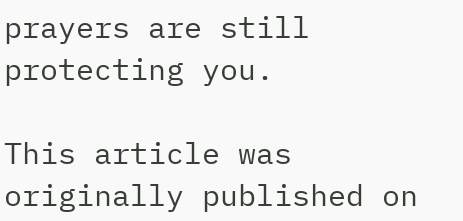prayers are still protecting you.

This article was originally published on